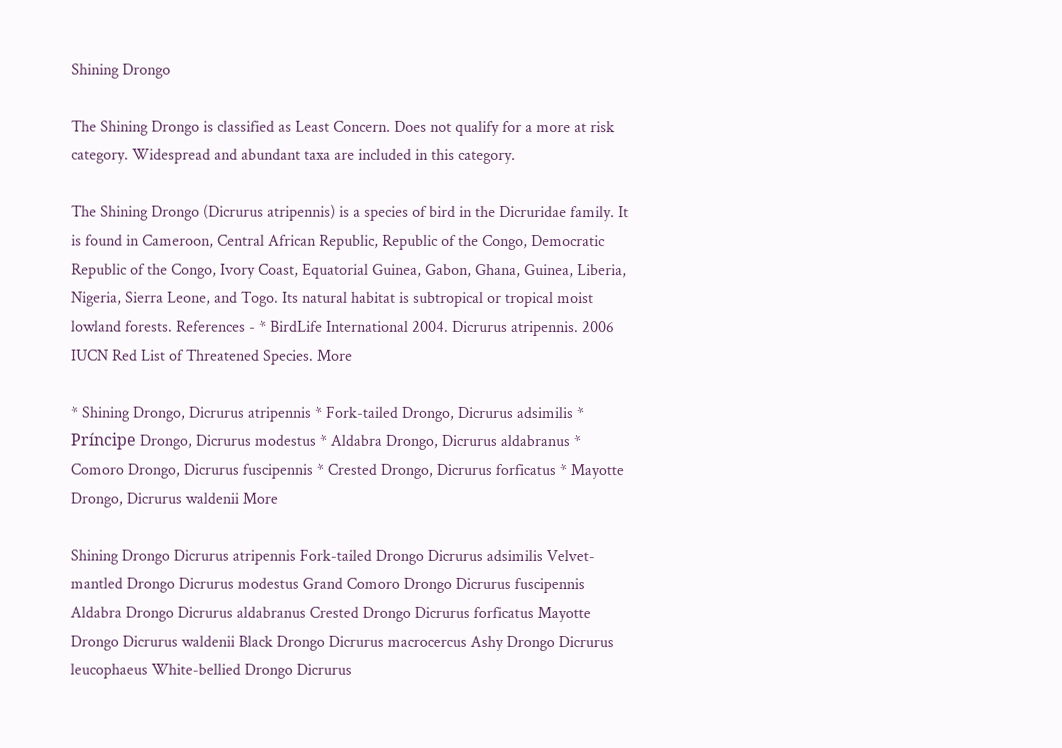Shining Drongo

The Shining Drongo is classified as Least Concern. Does not qualify for a more at risk category. Widespread and abundant taxa are included in this category.

The Shining Drongo (Dicrurus atripennis) is a species of bird in the Dicruridae family. It is found in Cameroon, Central African Republic, Republic of the Congo, Democratic Republic of the Congo, Ivory Coast, Equatorial Guinea, Gabon, Ghana, Guinea, Liberia, Nigeria, Sierra Leone, and Togo. Its natural habitat is subtropical or tropical moist lowland forests. References - * BirdLife International 2004. Dicrurus atripennis. 2006 IUCN Red List of Threatened Species. More

* Shining Drongo, Dicrurus atripennis * Fork-tailed Drongo, Dicrurus adsimilis * Príncipe Drongo, Dicrurus modestus * Aldabra Drongo, Dicrurus aldabranus * Comoro Drongo, Dicrurus fuscipennis * Crested Drongo, Dicrurus forficatus * Mayotte Drongo, Dicrurus waldenii More

Shining Drongo Dicrurus atripennis Fork-tailed Drongo Dicrurus adsimilis Velvet-mantled Drongo Dicrurus modestus Grand Comoro Drongo Dicrurus fuscipennis Aldabra Drongo Dicrurus aldabranus Crested Drongo Dicrurus forficatus Mayotte Drongo Dicrurus waldenii Black Drongo Dicrurus macrocercus Ashy Drongo Dicrurus leucophaeus White-bellied Drongo Dicrurus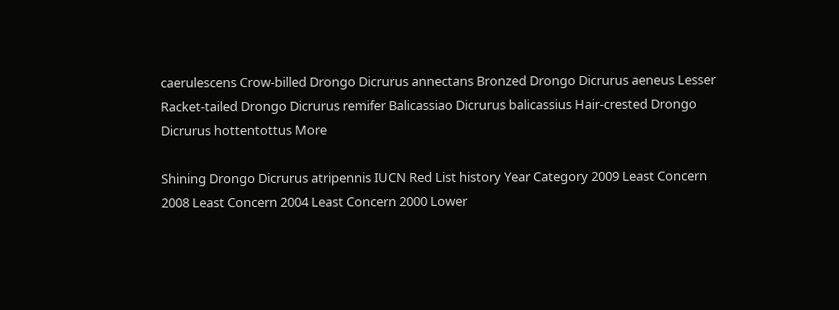caerulescens Crow-billed Drongo Dicrurus annectans Bronzed Drongo Dicrurus aeneus Lesser Racket-tailed Drongo Dicrurus remifer Balicassiao Dicrurus balicassius Hair-crested Drongo Dicrurus hottentottus More

Shining Drongo Dicrurus atripennis IUCN Red List history Year Category 2009 Least Concern 2008 Least Concern 2004 Least Concern 2000 Lower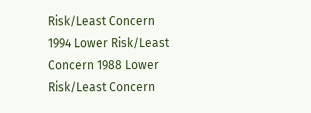Risk/Least Concern 1994 Lower Risk/Least Concern 1988 Lower Risk/Least Concern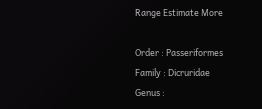Range Estimate More

Order : Passeriformes
Family : Dicruridae
Genus :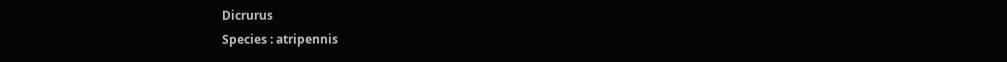Dicrurus
Species : atripennis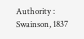Authority : Swainson, 1837